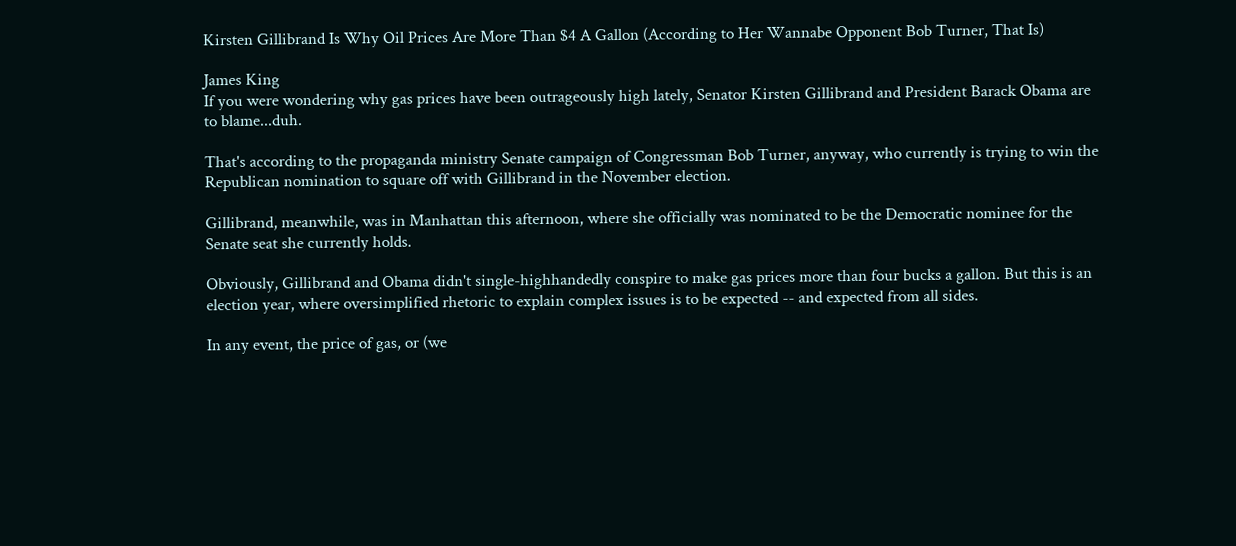Kirsten Gillibrand Is Why Oil Prices Are More Than $4 A Gallon (According to Her Wannabe Opponent Bob Turner, That Is)

James King
If you were wondering why gas prices have been outrageously high lately, Senator Kirsten Gillibrand and President Barack Obama are to blame...duh.

That's according to the propaganda ministry Senate campaign of Congressman Bob Turner, anyway, who currently is trying to win the Republican nomination to square off with Gillibrand in the November election.

Gillibrand, meanwhile, was in Manhattan this afternoon, where she officially was nominated to be the Democratic nominee for the Senate seat she currently holds.

Obviously, Gillibrand and Obama didn't single-highhandedly conspire to make gas prices more than four bucks a gallon. But this is an election year, where oversimplified rhetoric to explain complex issues is to be expected -- and expected from all sides.

In any event, the price of gas, or (we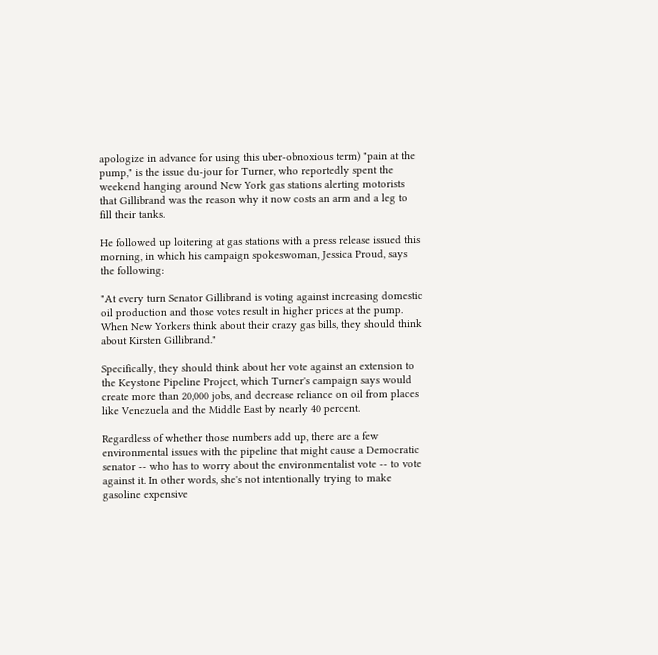apologize in advance for using this uber-obnoxious term) "pain at the pump," is the issue du-jour for Turner, who reportedly spent the weekend hanging around New York gas stations alerting motorists that Gillibrand was the reason why it now costs an arm and a leg to fill their tanks.

He followed up loitering at gas stations with a press release issued this morning, in which his campaign spokeswoman, Jessica Proud, says the following:

"At every turn Senator Gillibrand is voting against increasing domestic oil production and those votes result in higher prices at the pump. When New Yorkers think about their crazy gas bills, they should think about Kirsten Gillibrand."

Specifically, they should think about her vote against an extension to the Keystone Pipeline Project, which Turner's campaign says would create more than 20,000 jobs, and decrease reliance on oil from places like Venezuela and the Middle East by nearly 40 percent.

Regardless of whether those numbers add up, there are a few environmental issues with the pipeline that might cause a Democratic senator -- who has to worry about the environmentalist vote -- to vote against it. In other words, she's not intentionally trying to make gasoline expensive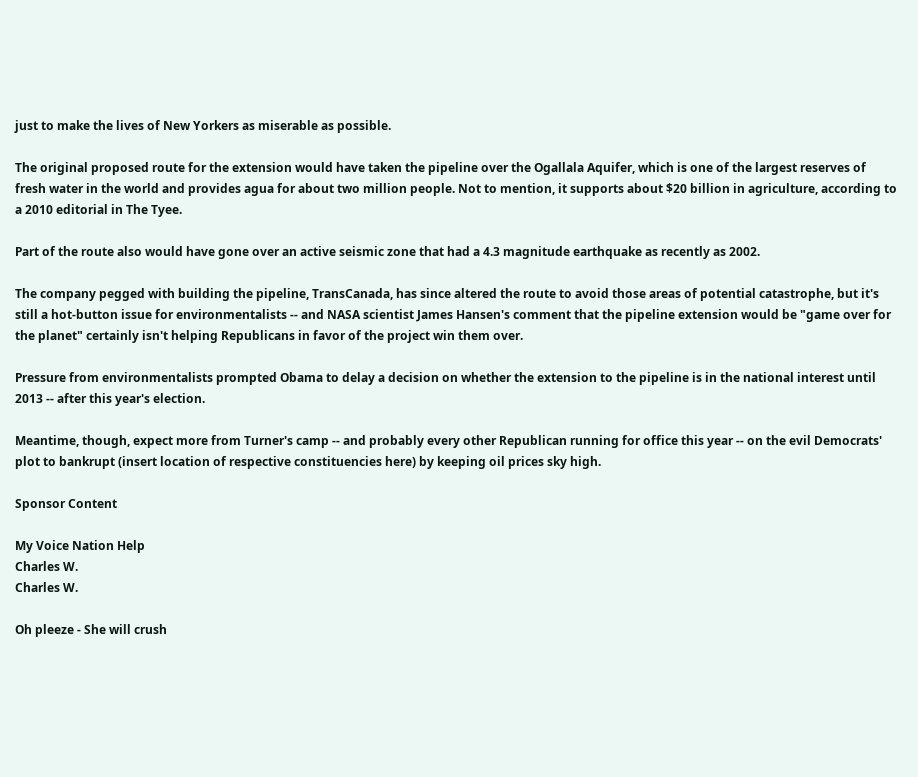just to make the lives of New Yorkers as miserable as possible.

The original proposed route for the extension would have taken the pipeline over the Ogallala Aquifer, which is one of the largest reserves of fresh water in the world and provides agua for about two million people. Not to mention, it supports about $20 billion in agriculture, according to a 2010 editorial in The Tyee.

Part of the route also would have gone over an active seismic zone that had a 4.3 magnitude earthquake as recently as 2002.

The company pegged with building the pipeline, TransCanada, has since altered the route to avoid those areas of potential catastrophe, but it's still a hot-button issue for environmentalists -- and NASA scientist James Hansen's comment that the pipeline extension would be "game over for the planet" certainly isn't helping Republicans in favor of the project win them over.

Pressure from environmentalists prompted Obama to delay a decision on whether the extension to the pipeline is in the national interest until 2013 -- after this year's election.

Meantime, though, expect more from Turner's camp -- and probably every other Republican running for office this year -- on the evil Democrats' plot to bankrupt (insert location of respective constituencies here) by keeping oil prices sky high.

Sponsor Content

My Voice Nation Help
Charles W.
Charles W.

Oh pleeze - She will crush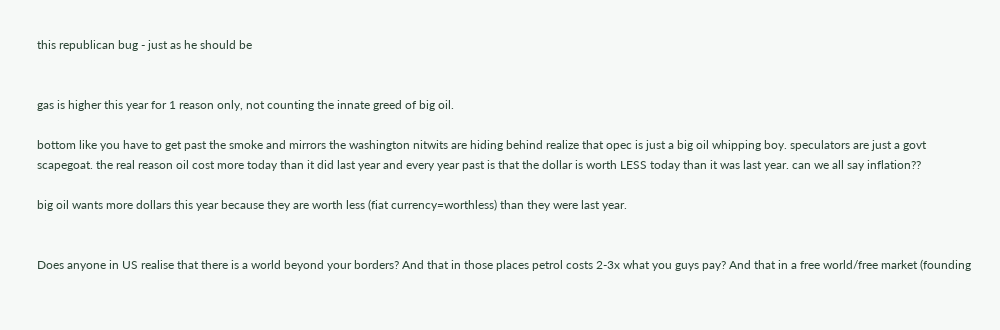this republican bug - just as he should be


gas is higher this year for 1 reason only, not counting the innate greed of big oil.

bottom like you have to get past the smoke and mirrors the washington nitwits are hiding behind realize that opec is just a big oil whipping boy. speculators are just a govt scapegoat. the real reason oil cost more today than it did last year and every year past is that the dollar is worth LESS today than it was last year. can we all say inflation??

big oil wants more dollars this year because they are worth less (fiat currency=worthless) than they were last year.


Does anyone in US realise that there is a world beyond your borders? And that in those places petrol costs 2-3x what you guys pay? And that in a free world/free market (founding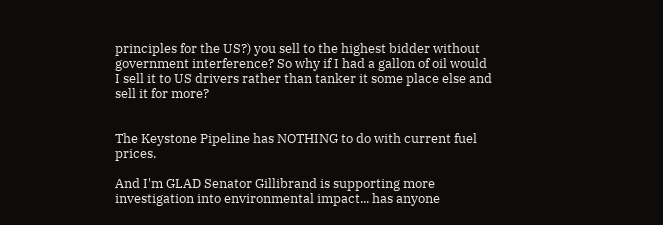principles for the US?) you sell to the highest bidder without government interference? So why if I had a gallon of oil would I sell it to US drivers rather than tanker it some place else and sell it for more?


The Keystone Pipeline has NOTHING to do with current fuel prices.

And I'm GLAD Senator Gillibrand is supporting more investigation into environmental impact... has anyone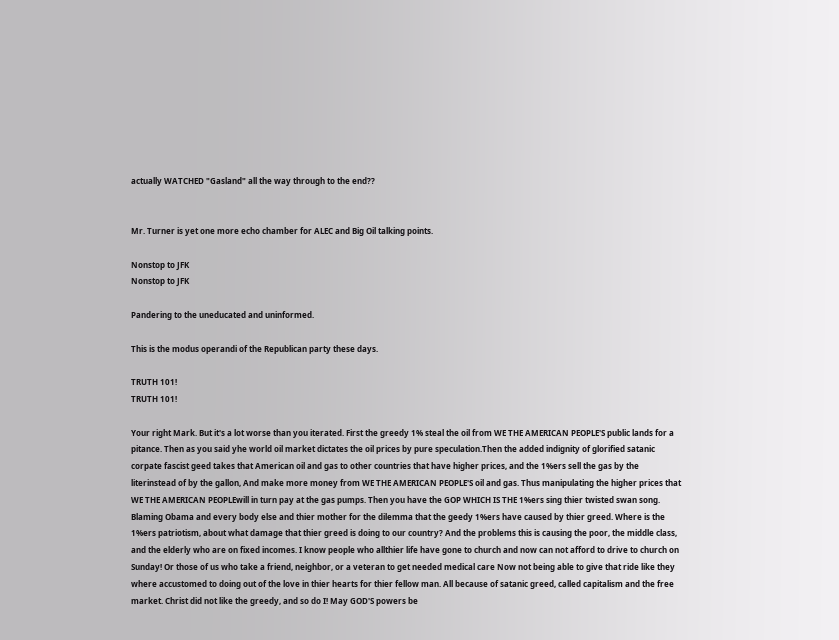actually WATCHED "Gasland" all the way through to the end??


Mr. Turner is yet one more echo chamber for ALEC and Big Oil talking points.

Nonstop to JFK
Nonstop to JFK

Pandering to the uneducated and uninformed.

This is the modus operandi of the Republican party these days.

TRUTH 101!
TRUTH 101!

Your right Mark. But it's a lot worse than you iterated. First the greedy 1% steal the oil from WE THE AMERICAN PEOPLE'S public lands for a pitance. Then as you said yhe world oil market dictates the oil prices by pure speculation.Then the added indignity of glorified satanic corpate fascist geed takes that American oil and gas to other countries that have higher prices, and the 1%ers sell the gas by the literinstead of by the gallon, And make more money from WE THE AMERICAN PEOPLE'S oil and gas. Thus manipulating the higher prices that WE THE AMERICAN PEOPLEwill in turn pay at the gas pumps. Then you have the GOP WHICH IS THE 1%ers sing thier twisted swan song. Blaming Obama and every body else and thier mother for the dilemma that the geedy 1%ers have caused by thier greed. Where is the 1%ers patriotism, about what damage that thier greed is doing to our country? And the problems this is causing the poor, the middle class, and the elderly who are on fixed incomes. I know people who allthier life have gone to church and now can not afford to drive to church on Sunday! Or those of us who take a friend, neighbor, or a veteran to get needed medical care Now not being able to give that ride like they where accustomed to doing out of the love in thier hearts for thier fellow man. All because of satanic greed, called capitalism and the free market. Christ did not like the greedy, and so do I! May GOD'S powers be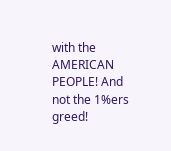with the AMERICAN PEOPLE! And not the 1%ers greed!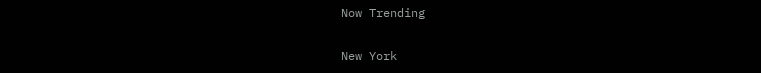Now Trending

New York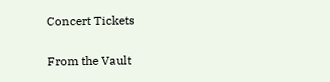Concert Tickets

From the Vault